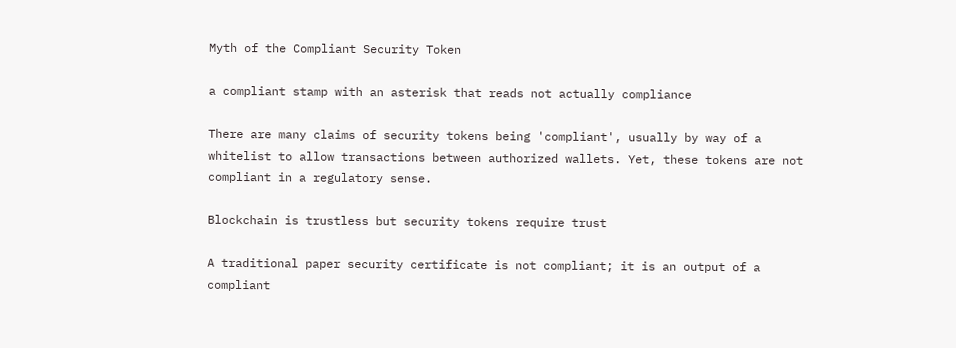Myth of the Compliant Security Token

a compliant stamp with an asterisk that reads not actually compliance

There are many claims of security tokens being 'compliant', usually by way of a whitelist to allow transactions between authorized wallets. Yet, these tokens are not compliant in a regulatory sense.

Blockchain is trustless but security tokens require trust

A traditional paper security certificate is not compliant; it is an output of a compliant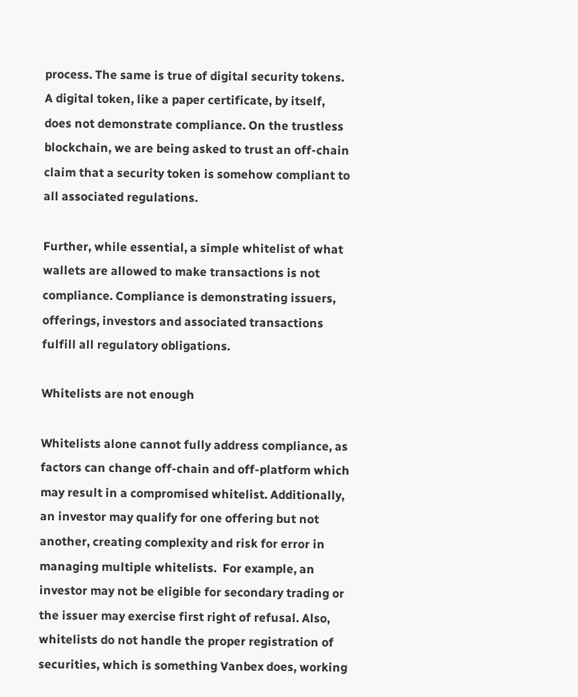process. The same is true of digital security tokens. A digital token, like a paper certificate, by itself, does not demonstrate compliance. On the trustless blockchain, we are being asked to trust an off-chain claim that a security token is somehow compliant to all associated regulations.

Further, while essential, a simple whitelist of what wallets are allowed to make transactions is not compliance. Compliance is demonstrating issuers, offerings, investors and associated transactions fulfill all regulatory obligations.

Whitelists are not enough

Whitelists alone cannot fully address compliance, as factors can change off-chain and off-platform which may result in a compromised whitelist. Additionally, an investor may qualify for one offering but not another, creating complexity and risk for error in managing multiple whitelists.  For example, an investor may not be eligible for secondary trading or the issuer may exercise first right of refusal. Also, whitelists do not handle the proper registration of securities, which is something Vanbex does, working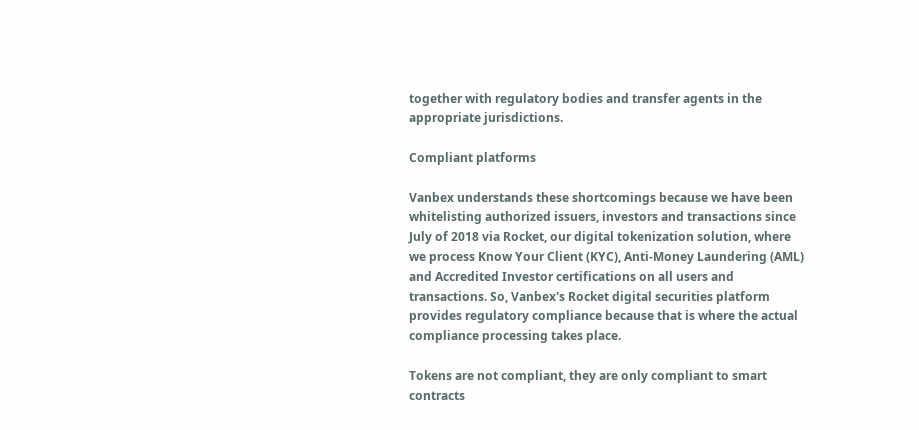together with regulatory bodies and transfer agents in the appropriate jurisdictions.

Compliant platforms

Vanbex understands these shortcomings because we have been whitelisting authorized issuers, investors and transactions since July of 2018 via Rocket, our digital tokenization solution, where we process Know Your Client (KYC), Anti-Money Laundering (AML) and Accredited Investor certifications on all users and transactions. So, Vanbex's Rocket digital securities platform provides regulatory compliance because that is where the actual compliance processing takes place.

Tokens are not compliant, they are only compliant to smart contracts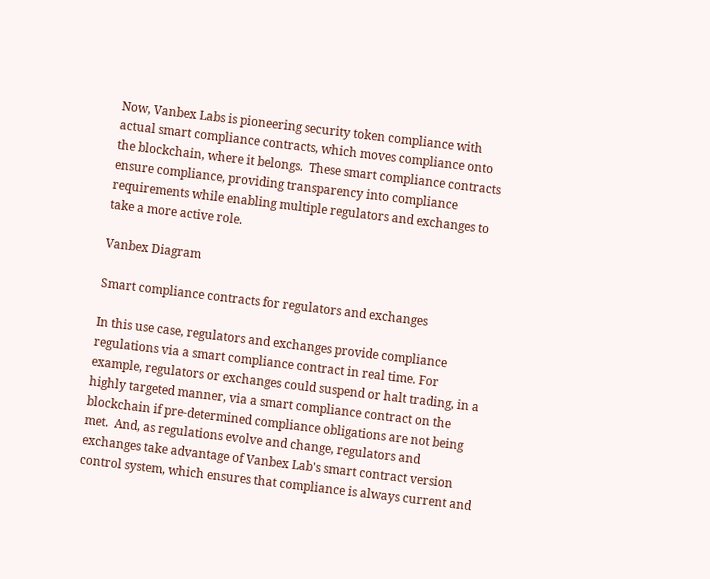Now, Vanbex Labs is pioneering security token compliance with actual smart compliance contracts, which moves compliance onto the blockchain, where it belongs.  These smart compliance contracts ensure compliance, providing transparency into compliance requirements while enabling multiple regulators and exchanges to take a more active role.

Vanbex Diagram

Smart compliance contracts for regulators and exchanges

In this use case, regulators and exchanges provide compliance regulations via a smart compliance contract in real time. For example, regulators or exchanges could suspend or halt trading, in a highly targeted manner, via a smart compliance contract on the blockchain if pre-determined compliance obligations are not being met.  And, as regulations evolve and change, regulators and exchanges take advantage of Vanbex Lab's smart contract version control system, which ensures that compliance is always current and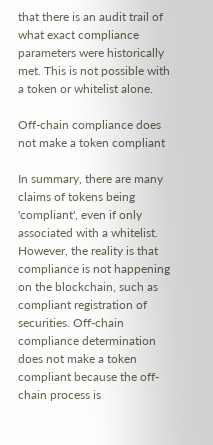that there is an audit trail of what exact compliance parameters were historically met. This is not possible with a token or whitelist alone.

Off-chain compliance does not make a token compliant

In summary, there are many claims of tokens being 'compliant', even if only associated with a whitelist. However, the reality is that compliance is not happening on the blockchain, such as compliant registration of securities. Off-chain compliance determination does not make a token compliant because the off-chain process is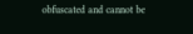obfuscated and cannot be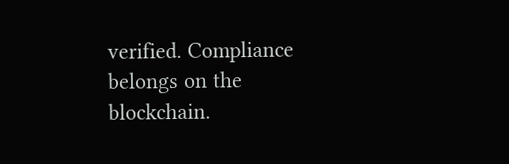verified. Compliance belongs on the blockchain.